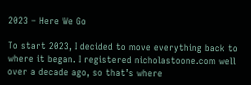2023 – Here We Go

To start 2023, I decided to move everything back to where it began. I registered nicholastoone.com well over a decade ago, so that’s where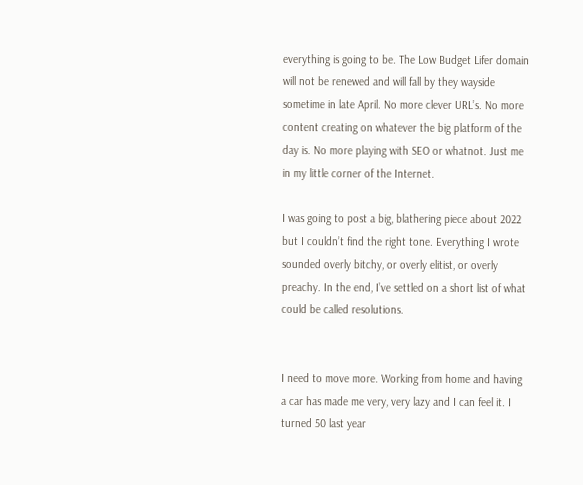everything is going to be. The Low Budget Lifer domain will not be renewed and will fall by they wayside sometime in late April. No more clever URL’s. No more content creating on whatever the big platform of the day is. No more playing with SEO or whatnot. Just me in my little corner of the Internet.

I was going to post a big, blathering piece about 2022 but I couldn’t find the right tone. Everything I wrote sounded overly bitchy, or overly elitist, or overly preachy. In the end, I’ve settled on a short list of what could be called resolutions.


I need to move more. Working from home and having a car has made me very, very lazy and I can feel it. I turned 50 last year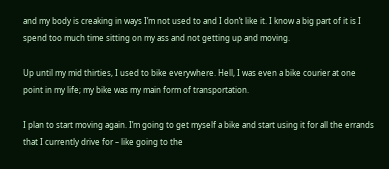and my body is creaking in ways I’m not used to and I don’t like it. I know a big part of it is I spend too much time sitting on my ass and not getting up and moving.

Up until my mid thirties, I used to bike everywhere. Hell, I was even a bike courier at one point in my life; my bike was my main form of transportation.

I plan to start moving again. I’m going to get myself a bike and start using it for all the errands that I currently drive for – like going to the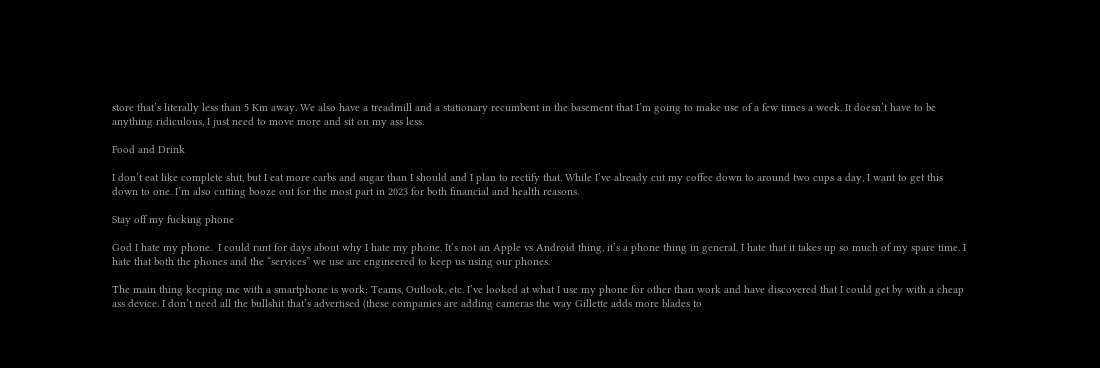store that’s literally less than 5 Km away. We also have a treadmill and a stationary recumbent in the basement that I’m going to make use of a few times a week. It doesn’t have to be anything ridiculous, I just need to move more and sit on my ass less.

Food and Drink

I don’t eat like complete shit, but I eat more carbs and sugar than I should and I plan to rectify that. While I’ve already cut my coffee down to around two cups a day, I want to get this down to one. I’m also cutting booze out for the most part in 2023 for both financial and health reasons.

Stay off my fucking phone

God I hate my phone.  I could rant for days about why I hate my phone. It’s not an Apple vs Android thing, it’s a phone thing in general. I hate that it takes up so much of my spare time. I hate that both the phones and the “services” we use are engineered to keep us using our phones.

The main thing keeping me with a smartphone is work; Teams, Outlook, etc. I’ve looked at what I use my phone for other than work and have discovered that I could get by with a cheap ass device. I don’t need all the bullshit that’s advertised (these companies are adding cameras the way Gillette adds more blades to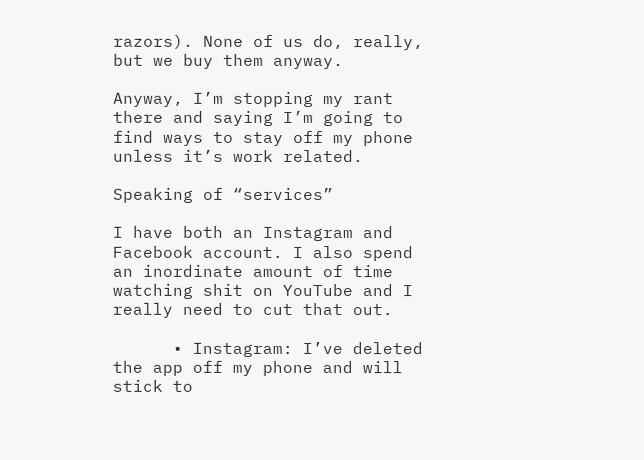razors). None of us do, really, but we buy them anyway.

Anyway, I’m stopping my rant there and saying I’m going to find ways to stay off my phone unless it’s work related.

Speaking of “services”

I have both an Instagram and Facebook account. I also spend an inordinate amount of time watching shit on YouTube and I really need to cut that out.

      • Instagram: I’ve deleted the app off my phone and will stick to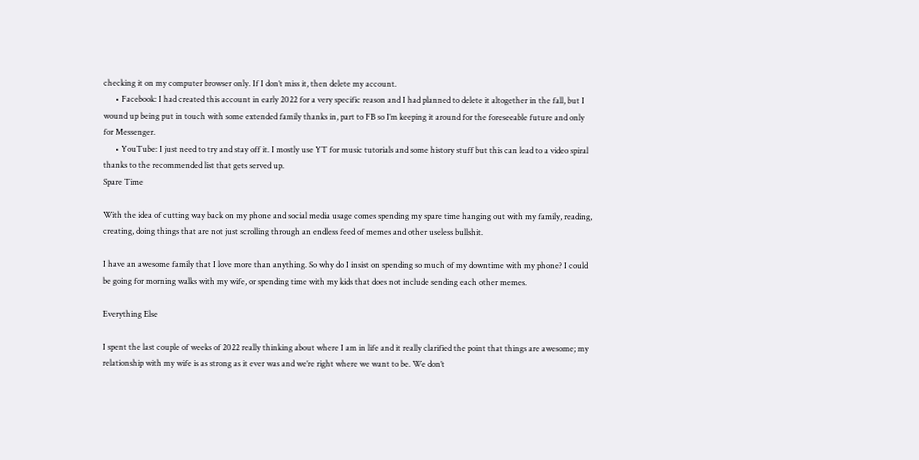checking it on my computer browser only. If I don’t miss it, then delete my account.
      • Facebook: I had created this account in early 2022 for a very specific reason and I had planned to delete it altogether in the fall, but I wound up being put in touch with some extended family thanks in, part to FB so I’m keeping it around for the foreseeable future and only for Messenger.
      • YouTube: I just need to try and stay off it. I mostly use YT for music tutorials and some history stuff but this can lead to a video spiral thanks to the recommended list that gets served up.
Spare Time

With the idea of cutting way back on my phone and social media usage comes spending my spare time hanging out with my family, reading, creating, doing things that are not just scrolling through an endless feed of memes and other useless bullshit.

I have an awesome family that I love more than anything. So why do I insist on spending so much of my downtime with my phone? I could be going for morning walks with my wife, or spending time with my kids that does not include sending each other memes.

Everything Else

I spent the last couple of weeks of 2022 really thinking about where I am in life and it really clarified the point that things are awesome; my relationship with my wife is as strong as it ever was and we’re right where we want to be. We don’t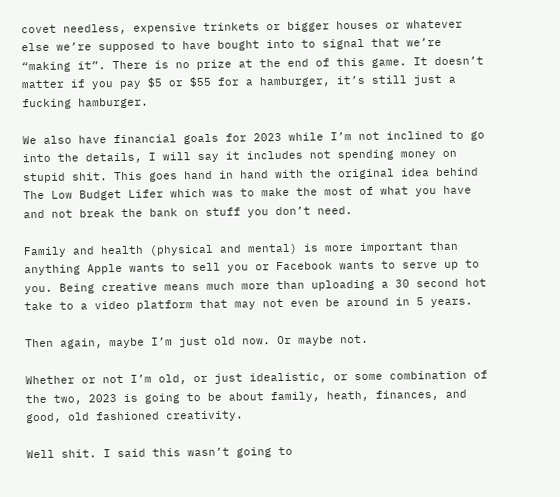covet needless, expensive trinkets or bigger houses or whatever else we’re supposed to have bought into to signal that we’re “making it”. There is no prize at the end of this game. It doesn’t matter if you pay $5 or $55 for a hamburger, it’s still just a fucking hamburger.

We also have financial goals for 2023 while I’m not inclined to go into the details, I will say it includes not spending money on stupid shit. This goes hand in hand with the original idea behind The Low Budget Lifer which was to make the most of what you have and not break the bank on stuff you don’t need.

Family and health (physical and mental) is more important than anything Apple wants to sell you or Facebook wants to serve up to you. Being creative means much more than uploading a 30 second hot take to a video platform that may not even be around in 5 years.

Then again, maybe I’m just old now. Or maybe not.

Whether or not I’m old, or just idealistic, or some combination of the two, 2023 is going to be about family, heath, finances, and good, old fashioned creativity.

Well shit. I said this wasn’t going to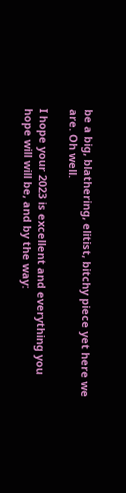be a big, blathering, elitist, bitchy piece yet here we are. Oh well.

I hope your 2023 is excellent and everything you hope will will be, and by the way: